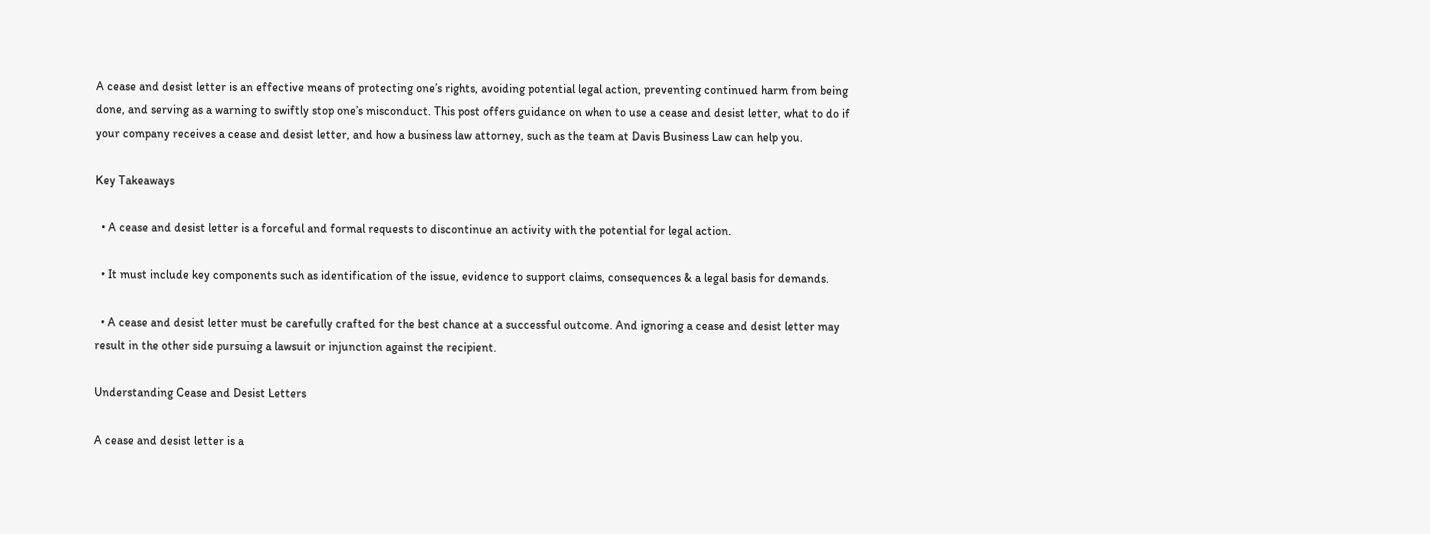A cease and desist letter is an effective means of protecting one’s rights, avoiding potential legal action, preventing continued harm from being done, and serving as a warning to swiftly stop one’s misconduct. This post offers guidance on when to use a cease and desist letter, what to do if your company receives a cease and desist letter, and how a business law attorney, such as the team at Davis Business Law can help you.

Key Takeaways

  • A cease and desist letter is a forceful and formal requests to discontinue an activity with the potential for legal action.

  • It must include key components such as identification of the issue, evidence to support claims, consequences & a legal basis for demands.

  • A cease and desist letter must be carefully crafted for the best chance at a successful outcome. And ignoring a cease and desist letter may result in the other side pursuing a lawsuit or injunction against the recipient.

Understanding Cease and Desist Letters

A cease and desist letter is a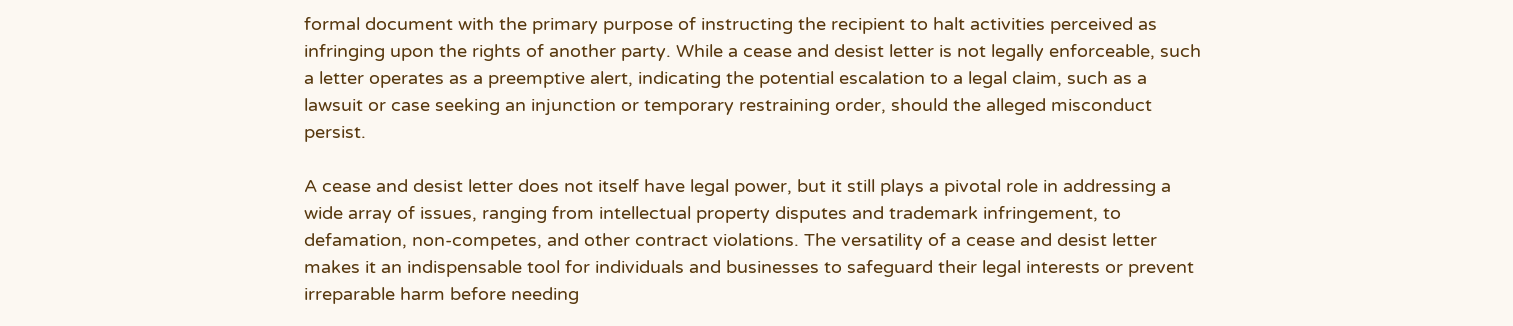formal document with the primary purpose of instructing the recipient to halt activities perceived as infringing upon the rights of another party. While a cease and desist letter is not legally enforceable, such a letter operates as a preemptive alert, indicating the potential escalation to a legal claim, such as a lawsuit or case seeking an injunction or temporary restraining order, should the alleged misconduct persist.

A cease and desist letter does not itself have legal power, but it still plays a pivotal role in addressing a wide array of issues, ranging from intellectual property disputes and trademark infringement, to defamation, non-competes, and other contract violations. The versatility of a cease and desist letter makes it an indispensable tool for individuals and businesses to safeguard their legal interests or prevent irreparable harm before needing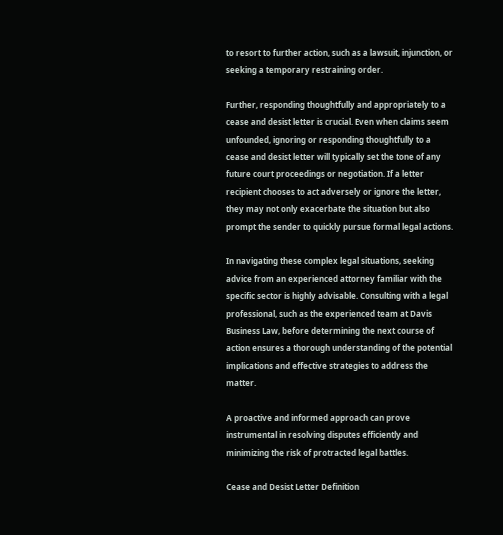to resort to further action, such as a lawsuit, injunction, or seeking a temporary restraining order.

Further, responding thoughtfully and appropriately to a cease and desist letter is crucial. Even when claims seem unfounded, ignoring or responding thoughtfully to a cease and desist letter will typically set the tone of any future court proceedings or negotiation. If a letter recipient chooses to act adversely or ignore the letter, they may not only exacerbate the situation but also prompt the sender to quickly pursue formal legal actions.

In navigating these complex legal situations, seeking advice from an experienced attorney familiar with the specific sector is highly advisable. Consulting with a legal professional, such as the experienced team at Davis Business Law, before determining the next course of action ensures a thorough understanding of the potential implications and effective strategies to address the matter.

A proactive and informed approach can prove instrumental in resolving disputes efficiently and minimizing the risk of protracted legal battles.

Cease and Desist Letter Definition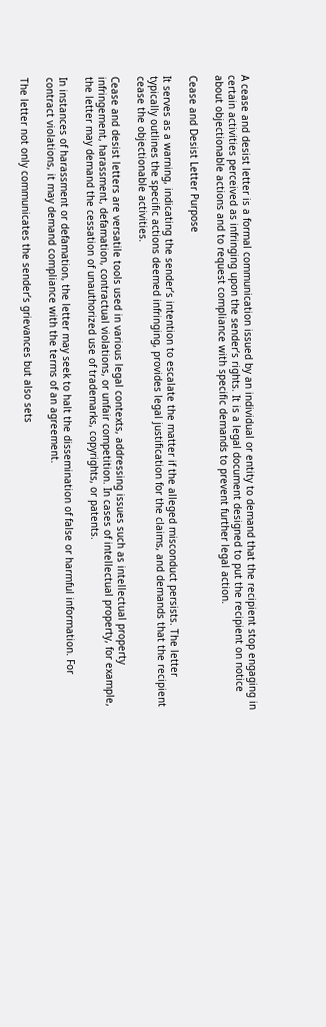A cease and desist letter is a formal communication issued by an individual or entity to demand that the recipient stop engaging in certain activities perceived as infringing upon the sender’s rights. It is a legal document designed to put the recipient on notice about objectionable actions and to request compliance with specific demands to prevent further legal action.

Cease and Desist Letter Purpose

It serves as a warning, indicating the sender’s intention to escalate the matter if the alleged misconduct persists. The letter typically outlines the specific actions deemed infringing, provides legal justification for the claims, and demands that the recipient cease the objectionable activities.

Cease and desist letters are versatile tools used in various legal contexts, addressing issues such as intellectual property infringement, harassment, defamation, contractual violations, or unfair competition. In cases of intellectual property, for example, the letter may demand the cessation of unauthorized use of trademarks, copyrights, or patents.

In instances of harassment or defamation, the letter may seek to halt the dissemination of false or harmful information. For contract violations, it may demand compliance with the terms of an agreement.

The letter not only communicates the sender’s grievances but also sets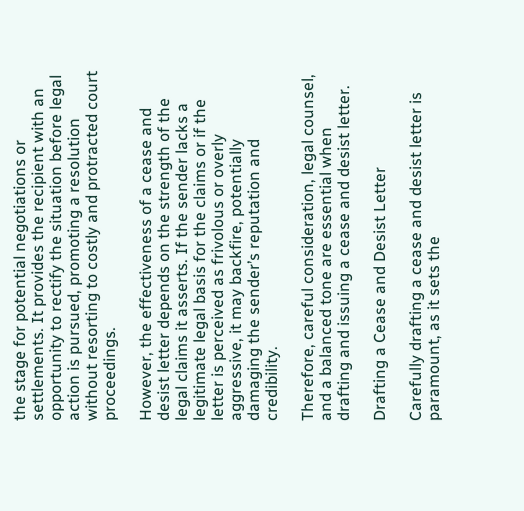the stage for potential negotiations or settlements. It provides the recipient with an opportunity to rectify the situation before legal action is pursued, promoting a resolution without resorting to costly and protracted court proceedings.

However, the effectiveness of a cease and desist letter depends on the strength of the legal claims it asserts. If the sender lacks a legitimate legal basis for the claims or if the letter is perceived as frivolous or overly aggressive, it may backfire, potentially damaging the sender’s reputation and credibility.

Therefore, careful consideration, legal counsel, and a balanced tone are essential when drafting and issuing a cease and desist letter.

Drafting a Cease and Desist Letter

Carefully drafting a cease and desist letter is paramount, as it sets the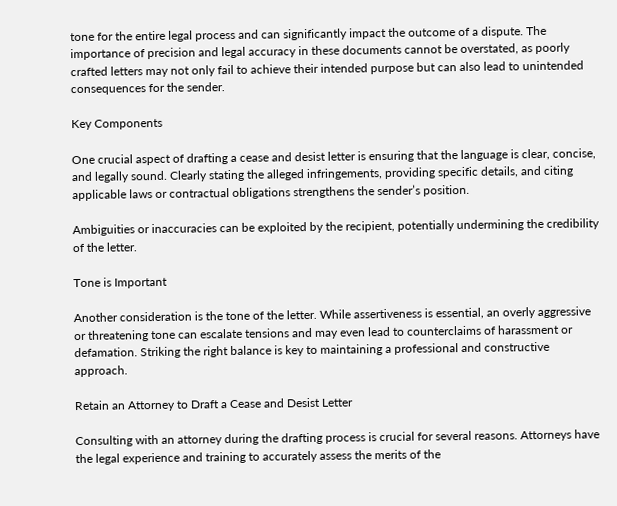tone for the entire legal process and can significantly impact the outcome of a dispute. The importance of precision and legal accuracy in these documents cannot be overstated, as poorly crafted letters may not only fail to achieve their intended purpose but can also lead to unintended consequences for the sender.

Key Components

One crucial aspect of drafting a cease and desist letter is ensuring that the language is clear, concise, and legally sound. Clearly stating the alleged infringements, providing specific details, and citing applicable laws or contractual obligations strengthens the sender’s position.

Ambiguities or inaccuracies can be exploited by the recipient, potentially undermining the credibility of the letter.

Tone is Important

Another consideration is the tone of the letter. While assertiveness is essential, an overly aggressive or threatening tone can escalate tensions and may even lead to counterclaims of harassment or defamation. Striking the right balance is key to maintaining a professional and constructive approach.

Retain an Attorney to Draft a Cease and Desist Letter

Consulting with an attorney during the drafting process is crucial for several reasons. Attorneys have the legal experience and training to accurately assess the merits of the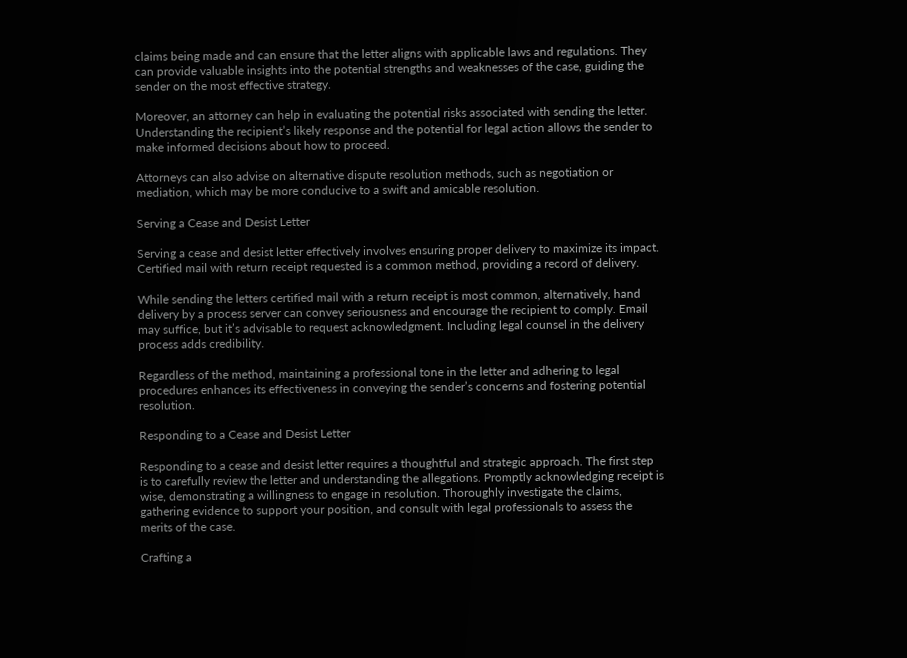claims being made and can ensure that the letter aligns with applicable laws and regulations. They can provide valuable insights into the potential strengths and weaknesses of the case, guiding the sender on the most effective strategy.

Moreover, an attorney can help in evaluating the potential risks associated with sending the letter. Understanding the recipient’s likely response and the potential for legal action allows the sender to make informed decisions about how to proceed.

Attorneys can also advise on alternative dispute resolution methods, such as negotiation or mediation, which may be more conducive to a swift and amicable resolution.

Serving a Cease and Desist Letter

Serving a cease and desist letter effectively involves ensuring proper delivery to maximize its impact. Certified mail with return receipt requested is a common method, providing a record of delivery.

While sending the letters certified mail with a return receipt is most common, alternatively, hand delivery by a process server can convey seriousness and encourage the recipient to comply. Email may suffice, but it’s advisable to request acknowledgment. Including legal counsel in the delivery process adds credibility.

Regardless of the method, maintaining a professional tone in the letter and adhering to legal procedures enhances its effectiveness in conveying the sender’s concerns and fostering potential resolution.

Responding to a Cease and Desist Letter

Responding to a cease and desist letter requires a thoughtful and strategic approach. The first step is to carefully review the letter and understanding the allegations. Promptly acknowledging receipt is wise, demonstrating a willingness to engage in resolution. Thoroughly investigate the claims, gathering evidence to support your position, and consult with legal professionals to assess the merits of the case.

Crafting a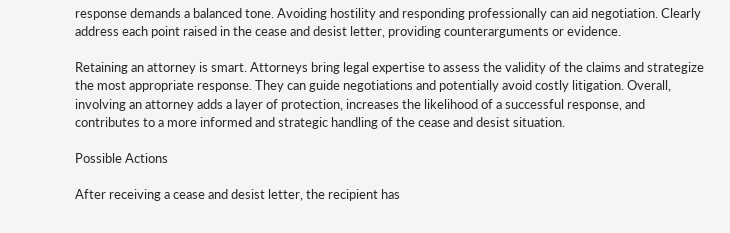response demands a balanced tone. Avoiding hostility and responding professionally can aid negotiation. Clearly address each point raised in the cease and desist letter, providing counterarguments or evidence.

Retaining an attorney is smart. Attorneys bring legal expertise to assess the validity of the claims and strategize the most appropriate response. They can guide negotiations and potentially avoid costly litigation. Overall, involving an attorney adds a layer of protection, increases the likelihood of a successful response, and contributes to a more informed and strategic handling of the cease and desist situation.

Possible Actions

After receiving a cease and desist letter, the recipient has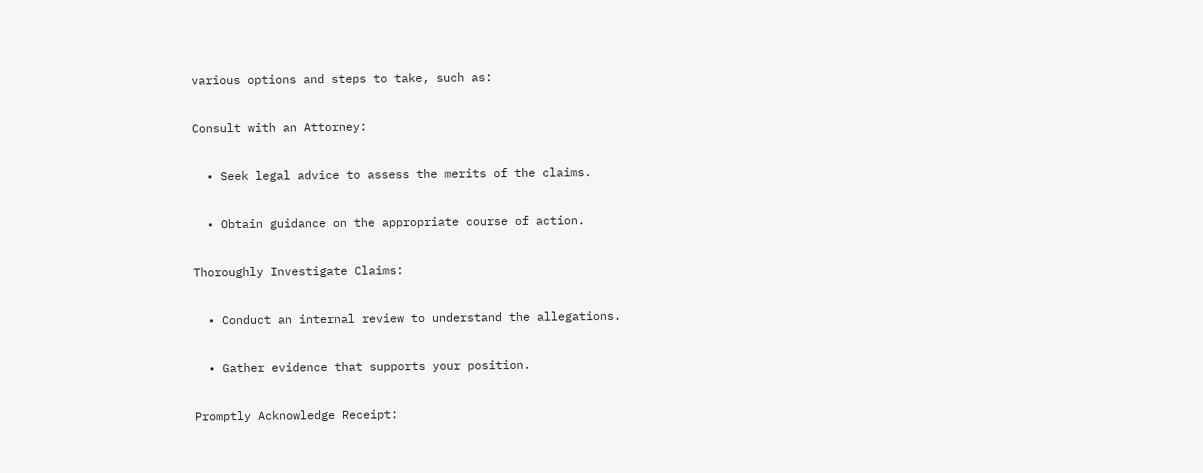various options and steps to take, such as:

Consult with an Attorney:

  • Seek legal advice to assess the merits of the claims.

  • Obtain guidance on the appropriate course of action.

Thoroughly Investigate Claims:

  • Conduct an internal review to understand the allegations.

  • Gather evidence that supports your position.

Promptly Acknowledge Receipt: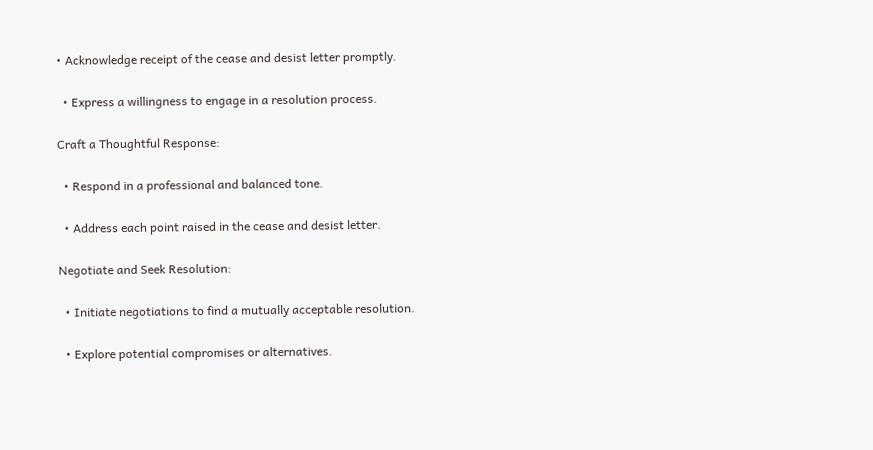• Acknowledge receipt of the cease and desist letter promptly.

  • Express a willingness to engage in a resolution process.

Craft a Thoughtful Response:

  • Respond in a professional and balanced tone.

  • Address each point raised in the cease and desist letter.

Negotiate and Seek Resolution:

  • Initiate negotiations to find a mutually acceptable resolution.

  • Explore potential compromises or alternatives.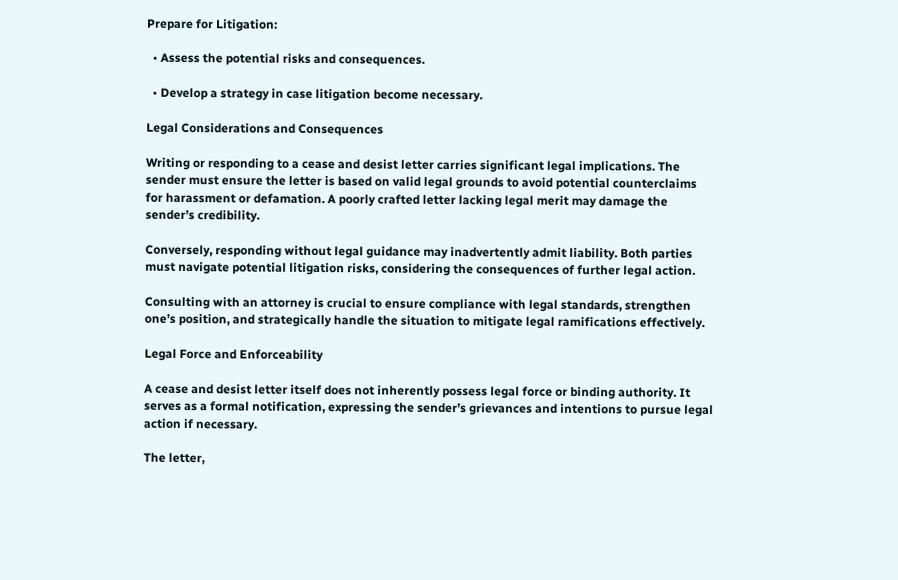Prepare for Litigation:

  • Assess the potential risks and consequences.

  • Develop a strategy in case litigation become necessary.

Legal Considerations and Consequences

Writing or responding to a cease and desist letter carries significant legal implications. The sender must ensure the letter is based on valid legal grounds to avoid potential counterclaims for harassment or defamation. A poorly crafted letter lacking legal merit may damage the sender’s credibility.

Conversely, responding without legal guidance may inadvertently admit liability. Both parties must navigate potential litigation risks, considering the consequences of further legal action.

Consulting with an attorney is crucial to ensure compliance with legal standards, strengthen one’s position, and strategically handle the situation to mitigate legal ramifications effectively.

Legal Force and Enforceability

A cease and desist letter itself does not inherently possess legal force or binding authority. It serves as a formal notification, expressing the sender’s grievances and intentions to pursue legal action if necessary.

The letter,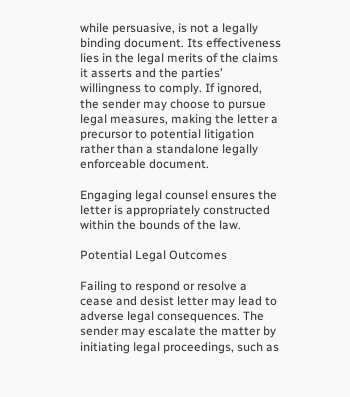while persuasive, is not a legally binding document. Its effectiveness lies in the legal merits of the claims it asserts and the parties’ willingness to comply. If ignored, the sender may choose to pursue legal measures, making the letter a precursor to potential litigation rather than a standalone legally enforceable document.

Engaging legal counsel ensures the letter is appropriately constructed within the bounds of the law.

Potential Legal Outcomes

Failing to respond or resolve a cease and desist letter may lead to adverse legal consequences. The sender may escalate the matter by initiating legal proceedings, such as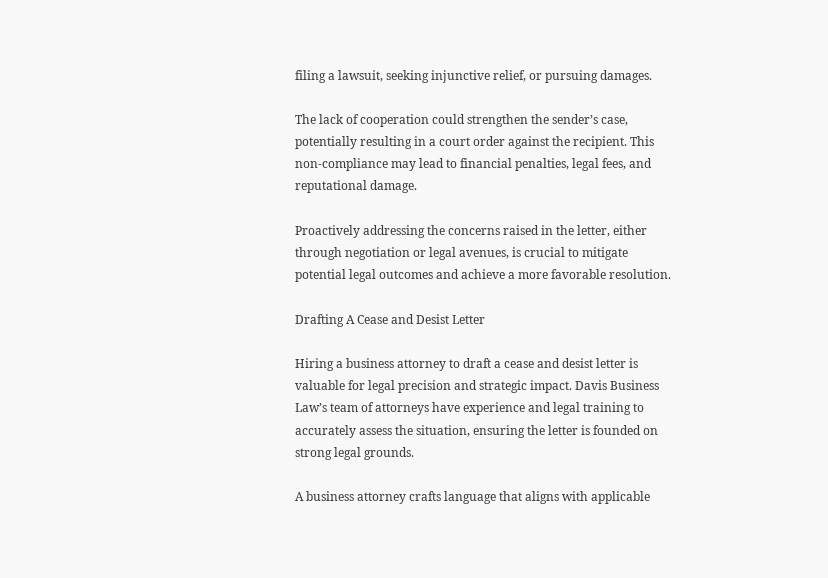filing a lawsuit, seeking injunctive relief, or pursuing damages.

The lack of cooperation could strengthen the sender’s case, potentially resulting in a court order against the recipient. This non-compliance may lead to financial penalties, legal fees, and reputational damage.

Proactively addressing the concerns raised in the letter, either through negotiation or legal avenues, is crucial to mitigate potential legal outcomes and achieve a more favorable resolution.

Drafting A Cease and Desist Letter

Hiring a business attorney to draft a cease and desist letter is valuable for legal precision and strategic impact. Davis Business Law’s team of attorneys have experience and legal training to accurately assess the situation, ensuring the letter is founded on strong legal grounds.

A business attorney crafts language that aligns with applicable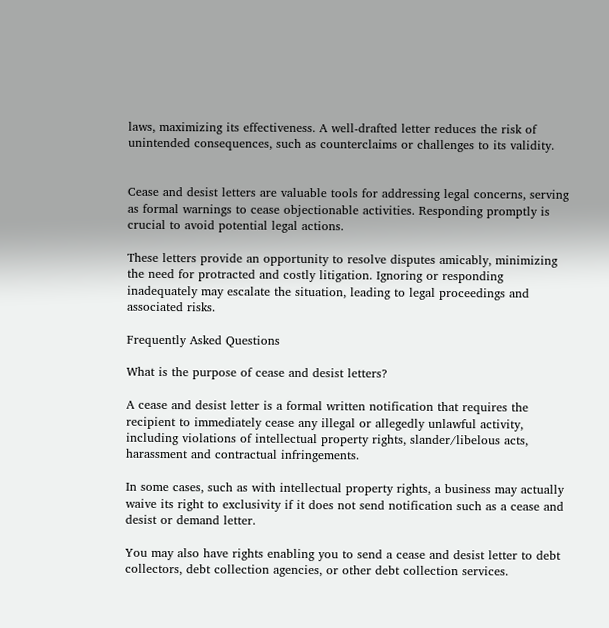laws, maximizing its effectiveness. A well-drafted letter reduces the risk of unintended consequences, such as counterclaims or challenges to its validity.


Cease and desist letters are valuable tools for addressing legal concerns, serving as formal warnings to cease objectionable activities. Responding promptly is crucial to avoid potential legal actions.

These letters provide an opportunity to resolve disputes amicably, minimizing the need for protracted and costly litigation. Ignoring or responding inadequately may escalate the situation, leading to legal proceedings and associated risks.

Frequently Asked Questions

What is the purpose of cease and desist letters?

A cease and desist letter is a formal written notification that requires the recipient to immediately cease any illegal or allegedly unlawful activity, including violations of intellectual property rights, slander/libelous acts, harassment and contractual infringements.

In some cases, such as with intellectual property rights, a business may actually waive its right to exclusivity if it does not send notification such as a cease and desist or demand letter.

You may also have rights enabling you to send a cease and desist letter to debt collectors, debt collection agencies, or other debt collection services.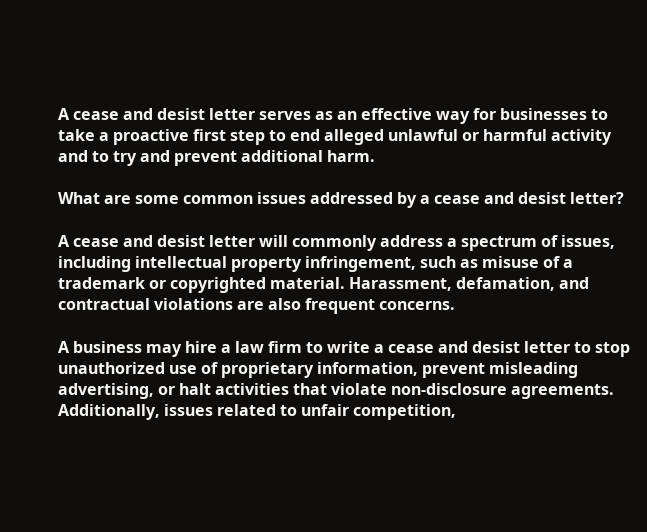A cease and desist letter serves as an effective way for businesses to take a proactive first step to end alleged unlawful or harmful activity and to try and prevent additional harm.

What are some common issues addressed by a cease and desist letter?

A cease and desist letter will commonly address a spectrum of issues, including intellectual property infringement, such as misuse of a trademark or copyrighted material. Harassment, defamation, and contractual violations are also frequent concerns.

A business may hire a law firm to write a cease and desist letter to stop unauthorized use of proprietary information, prevent misleading advertising, or halt activities that violate non-disclosure agreements. Additionally, issues related to unfair competition,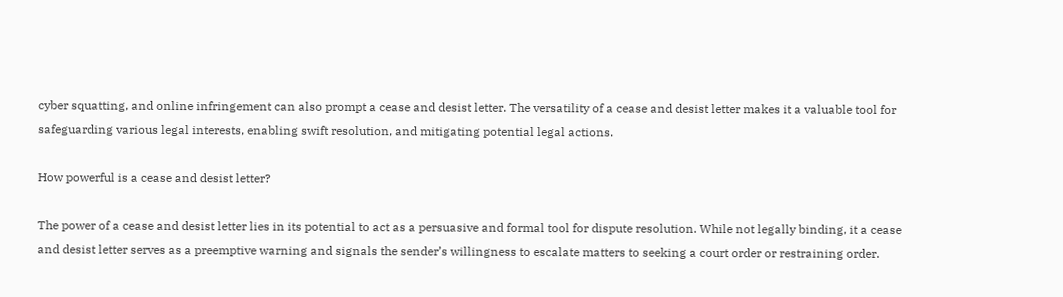cyber squatting, and online infringement can also prompt a cease and desist letter. The versatility of a cease and desist letter makes it a valuable tool for safeguarding various legal interests, enabling swift resolution, and mitigating potential legal actions.

How powerful is a cease and desist letter?

The power of a cease and desist letter lies in its potential to act as a persuasive and formal tool for dispute resolution. While not legally binding, it a cease and desist letter serves as a preemptive warning and signals the sender’s willingness to escalate matters to seeking a court order or restraining order.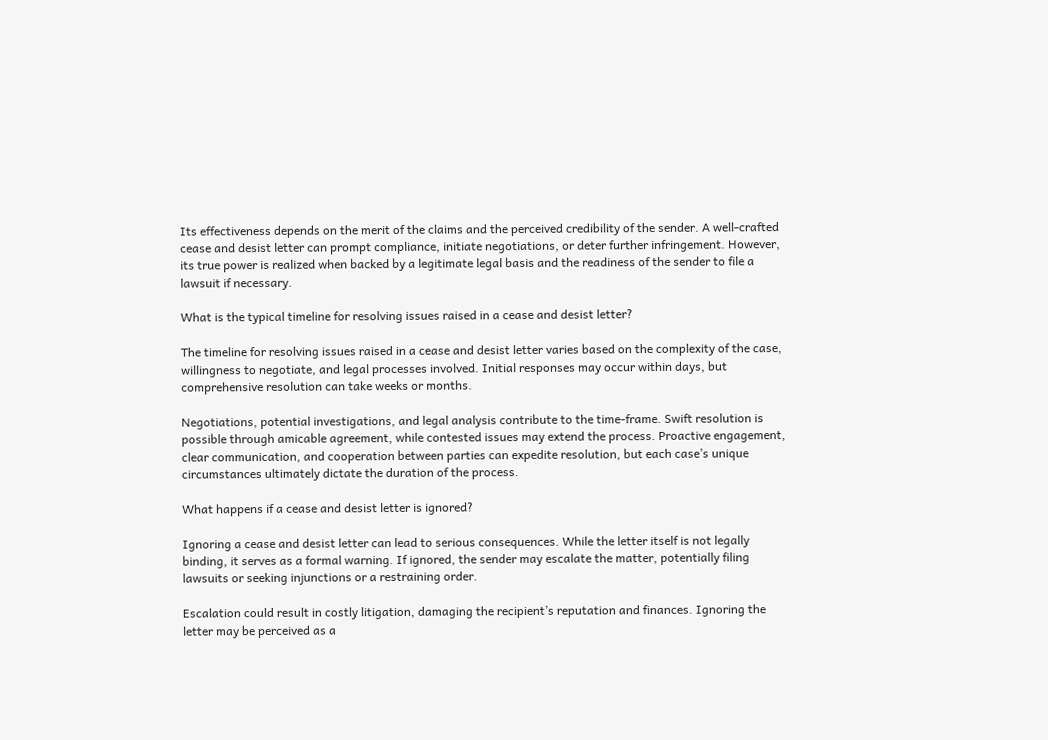Its effectiveness depends on the merit of the claims and the perceived credibility of the sender. A well-crafted cease and desist letter can prompt compliance, initiate negotiations, or deter further infringement. However, its true power is realized when backed by a legitimate legal basis and the readiness of the sender to file a lawsuit if necessary.

What is the typical timeline for resolving issues raised in a cease and desist letter?

The timeline for resolving issues raised in a cease and desist letter varies based on the complexity of the case, willingness to negotiate, and legal processes involved. Initial responses may occur within days, but comprehensive resolution can take weeks or months.

Negotiations, potential investigations, and legal analysis contribute to the time-frame. Swift resolution is possible through amicable agreement, while contested issues may extend the process. Proactive engagement, clear communication, and cooperation between parties can expedite resolution, but each case’s unique circumstances ultimately dictate the duration of the process.

What happens if a cease and desist letter is ignored?

Ignoring a cease and desist letter can lead to serious consequences. While the letter itself is not legally binding, it serves as a formal warning. If ignored, the sender may escalate the matter, potentially filing lawsuits or seeking injunctions or a restraining order.

Escalation could result in costly litigation, damaging the recipient’s reputation and finances. Ignoring the letter may be perceived as a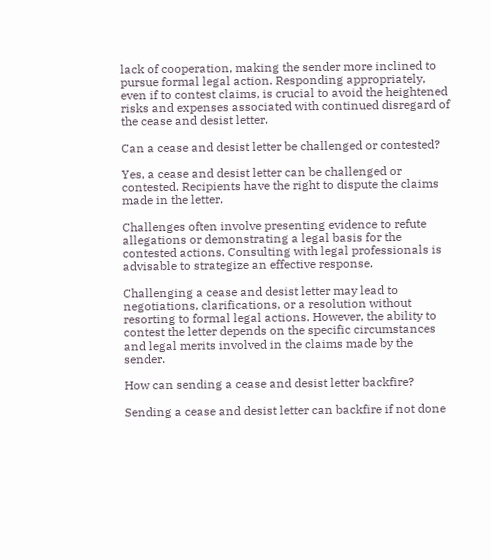lack of cooperation, making the sender more inclined to pursue formal legal action. Responding appropriately, even if to contest claims, is crucial to avoid the heightened risks and expenses associated with continued disregard of the cease and desist letter.

Can a cease and desist letter be challenged or contested?

Yes, a cease and desist letter can be challenged or contested. Recipients have the right to dispute the claims made in the letter.

Challenges often involve presenting evidence to refute allegations or demonstrating a legal basis for the contested actions. Consulting with legal professionals is advisable to strategize an effective response.

Challenging a cease and desist letter may lead to negotiations, clarifications, or a resolution without resorting to formal legal actions. However, the ability to contest the letter depends on the specific circumstances and legal merits involved in the claims made by the sender.

How can sending a cease and desist letter backfire?

Sending a cease and desist letter can backfire if not done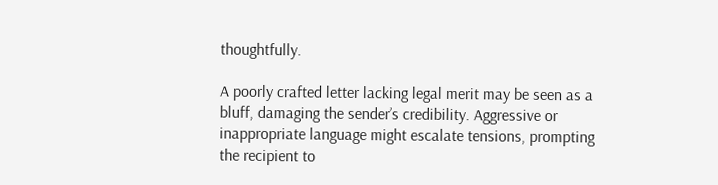thoughtfully.

A poorly crafted letter lacking legal merit may be seen as a bluff, damaging the sender’s credibility. Aggressive or inappropriate language might escalate tensions, prompting the recipient to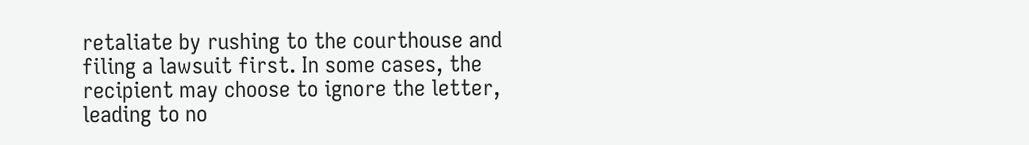retaliate by rushing to the courthouse and filing a lawsuit first. In some cases, the recipient may choose to ignore the letter, leading to no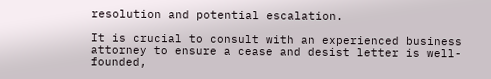resolution and potential escalation.

It is crucial to consult with an experienced business attorney to ensure a cease and desist letter is well-founded,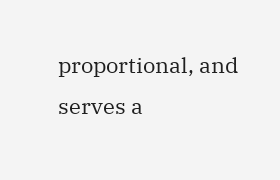proportional, and serves a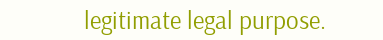legitimate legal purpose.